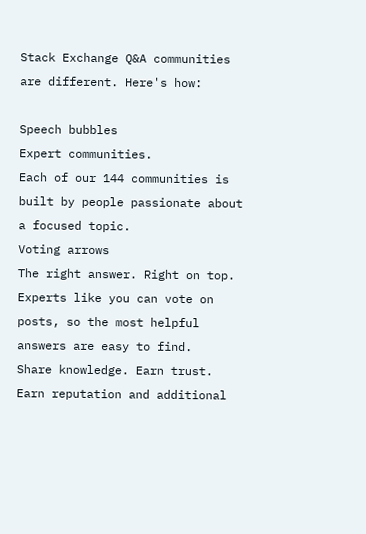Stack Exchange Q&A communities are different. Here's how:

Speech bubbles
Expert communities.
Each of our 144 communities is built by people passionate about a focused topic.
Voting arrows
The right answer. Right on top.
Experts like you can vote on posts, so the most helpful answers are easy to find.
Share knowledge. Earn trust.
Earn reputation and additional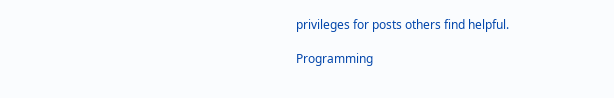privileges for posts others find helpful.

Programming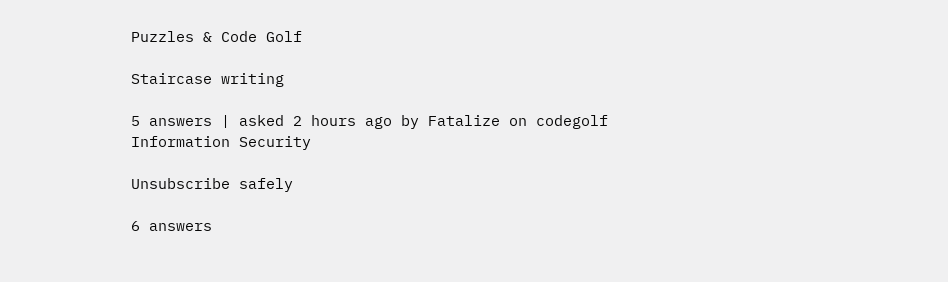Puzzles & Code Golf

Staircase writing

5 answers | asked 2 hours ago by Fatalize on codegolf
Information Security

Unsubscribe safely

6 answers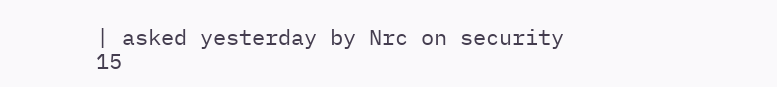| asked yesterday by Nrc on security
15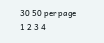30 50 per page
1 2 3 4